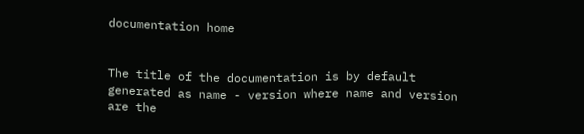documentation home


The title of the documentation is by default generated as name - version where name and version are the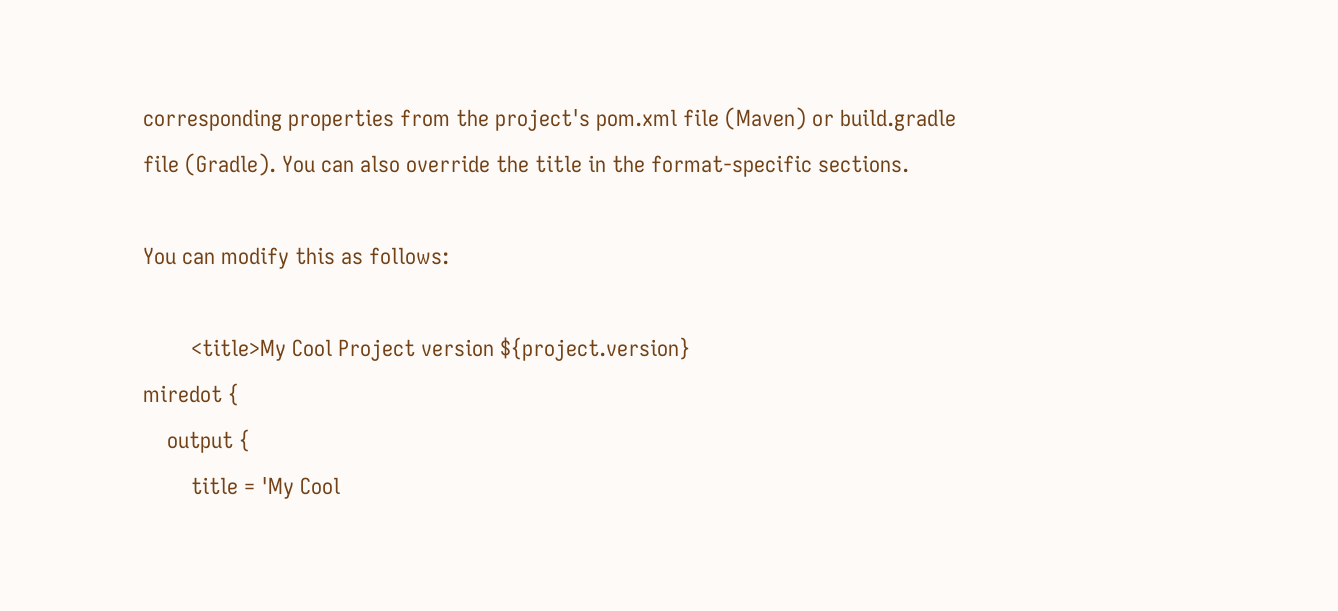corresponding properties from the project's pom.xml file (Maven) or build.gradle file (Gradle). You can also override the title in the format-specific sections.

You can modify this as follows:

        <title>My Cool Project version ${project.version}
miredot {
    output {
        title = 'My Cool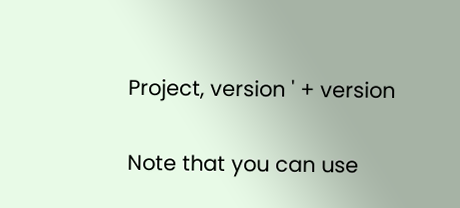Project, version ' + version

Note that you can use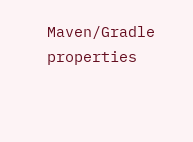Maven/Gradle properties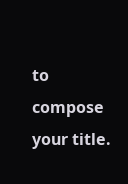to compose your title.